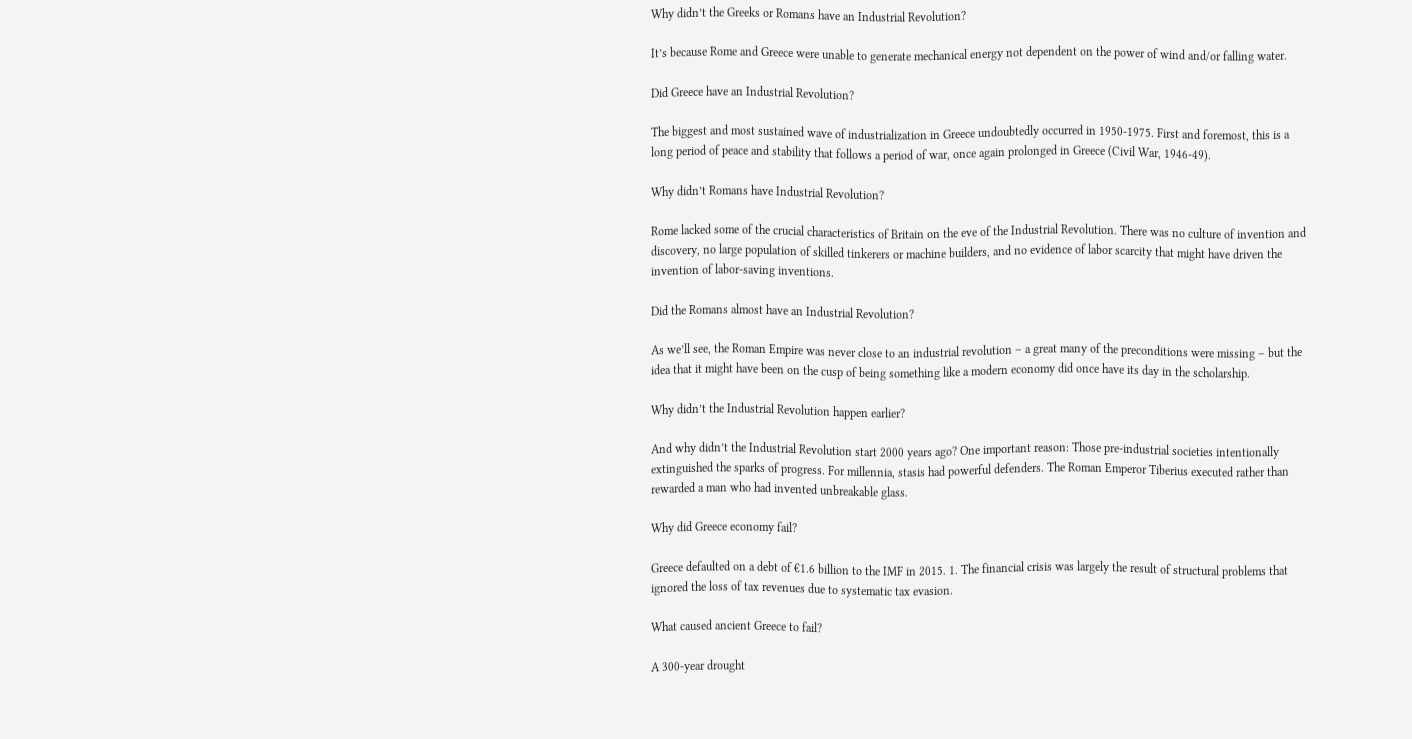Why didn’t the Greeks or Romans have an Industrial Revolution?

It’s because Rome and Greece were unable to generate mechanical energy not dependent on the power of wind and/or falling water.

Did Greece have an Industrial Revolution?

The biggest and most sustained wave of industrialization in Greece undoubtedly occurred in 1950-1975. First and foremost, this is a long period of peace and stability that follows a period of war, once again prolonged in Greece (Civil War, 1946-49).

Why didn’t Romans have Industrial Revolution?

Rome lacked some of the crucial characteristics of Britain on the eve of the Industrial Revolution. There was no culture of invention and discovery, no large population of skilled tinkerers or machine builders, and no evidence of labor scarcity that might have driven the invention of labor-saving inventions.

Did the Romans almost have an Industrial Revolution?

As we’ll see, the Roman Empire was never close to an industrial revolution – a great many of the preconditions were missing – but the idea that it might have been on the cusp of being something like a modern economy did once have its day in the scholarship.

Why didn’t the Industrial Revolution happen earlier?

And why didn’t the Industrial Revolution start 2000 years ago? One important reason: Those pre-industrial societies intentionally extinguished the sparks of progress. For millennia, stasis had powerful defenders. The Roman Emperor Tiberius executed rather than rewarded a man who had invented unbreakable glass.

Why did Greece economy fail?

Greece defaulted on a debt of €1.6 billion to the IMF in 2015. 1. The financial crisis was largely the result of structural problems that ignored the loss of tax revenues due to systematic tax evasion.

What caused ancient Greece to fail?

A 300-year drought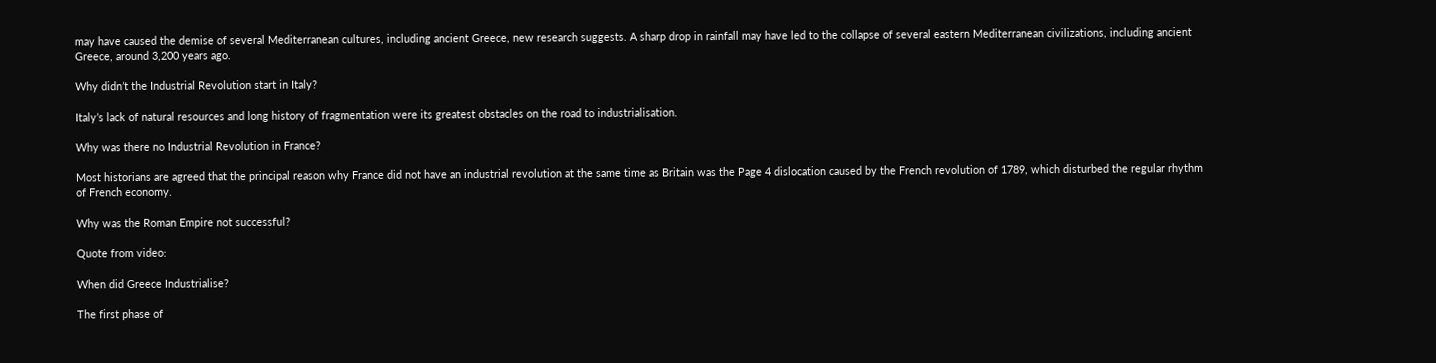may have caused the demise of several Mediterranean cultures, including ancient Greece, new research suggests. A sharp drop in rainfall may have led to the collapse of several eastern Mediterranean civilizations, including ancient Greece, around 3,200 years ago.

Why didn’t the Industrial Revolution start in Italy?

Italy’s lack of natural resources and long history of fragmentation were its greatest obstacles on the road to industrialisation.

Why was there no Industrial Revolution in France?

Most historians are agreed that the principal reason why France did not have an industrial revolution at the same time as Britain was the Page 4 dislocation caused by the French revolution of 1789, which disturbed the regular rhythm of French economy.

Why was the Roman Empire not successful?

Quote from video:

When did Greece Industrialise?

The first phase of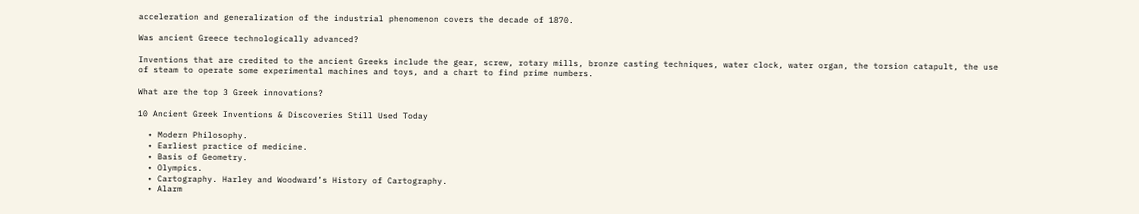acceleration and generalization of the industrial phenomenon covers the decade of 1870.

Was ancient Greece technologically advanced?

Inventions that are credited to the ancient Greeks include the gear, screw, rotary mills, bronze casting techniques, water clock, water organ, the torsion catapult, the use of steam to operate some experimental machines and toys, and a chart to find prime numbers.

What are the top 3 Greek innovations?

10 Ancient Greek Inventions & Discoveries Still Used Today

  • Modern Philosophy.
  • Earliest practice of medicine.
  • Basis of Geometry.
  • Olympics.
  • Cartography. Harley and Woodward’s History of Cartography.
  • Alarm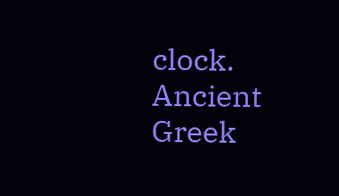clock. Ancient Greek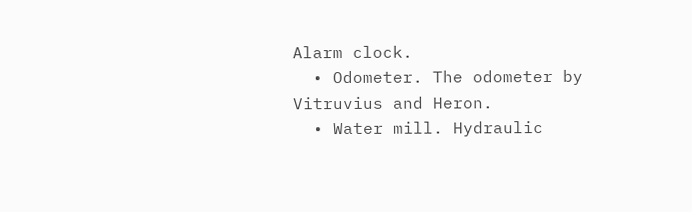Alarm clock.
  • Odometer. The odometer by Vitruvius and Heron.
  • Water mill. Hydraulic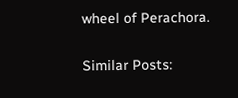wheel of Perachora.

Similar Posts: